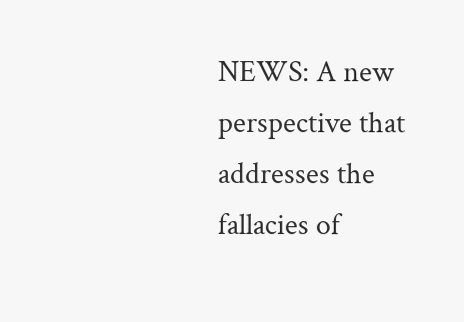NEWS: A new perspective that addresses the fallacies of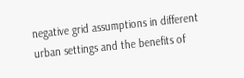negative grid assumptions in different urban settings and the benefits of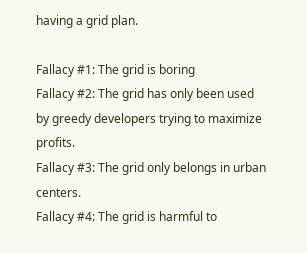having a grid plan.

Fallacy #1: The grid is boring
Fallacy #2: The grid has only been used by greedy developers trying to maximize profits.
Fallacy #3: The grid only belongs in urban centers.
Fallacy #4: The grid is harmful to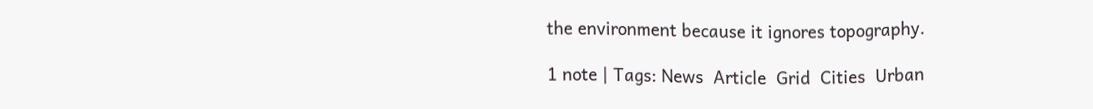the environment because it ignores topography.

1 note | Tags: News  Article  Grid  Cities  Urban